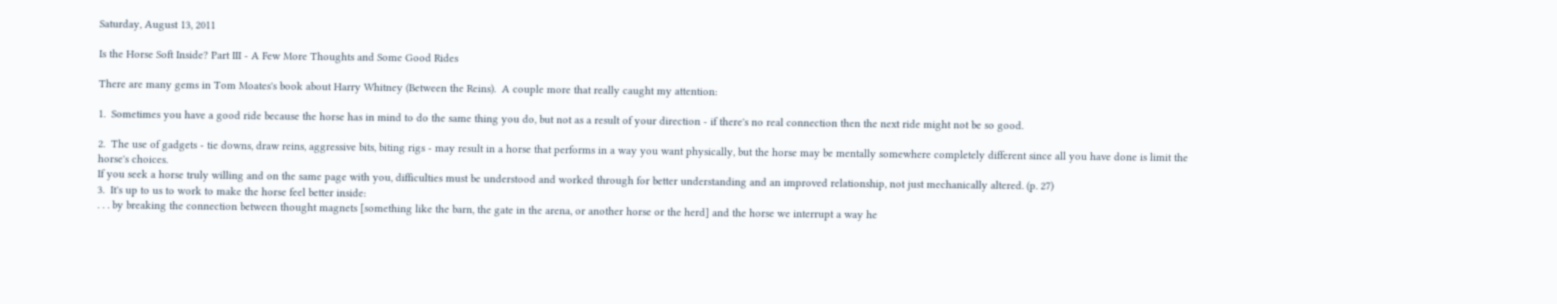Saturday, August 13, 2011

Is the Horse Soft Inside? Part III - A Few More Thoughts and Some Good Rides

There are many gems in Tom Moates's book about Harry Whitney (Between the Reins).  A couple more that really caught my attention:

1.  Sometimes you have a good ride because the horse has in mind to do the same thing you do, but not as a result of your direction - if there's no real connection then the next ride might not be so good.

2.  The use of gadgets - tie downs, draw reins, aggressive bits, biting rigs - may result in a horse that performs in a way you want physically, but the horse may be mentally somewhere completely different since all you have done is limit the horse's choices.
If you seek a horse truly willing and on the same page with you, difficulties must be understood and worked through for better understanding and an improved relationship, not just mechanically altered. (p. 27)
3.  It's up to us to work to make the horse feel better inside:
. . . by breaking the connection between thought magnets [something like the barn, the gate in the arena, or another horse or the herd] and the horse we interrupt a way he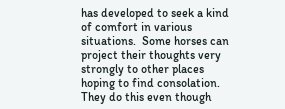has developed to seek a kind of comfort in various situations.  Some horses can project their thoughts very strongly to other places hoping to find consolation.  They do this even though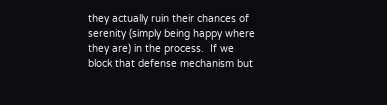they actually ruin their chances of serenity (simply being happy where they are) in the process.  If we block that defense mechanism but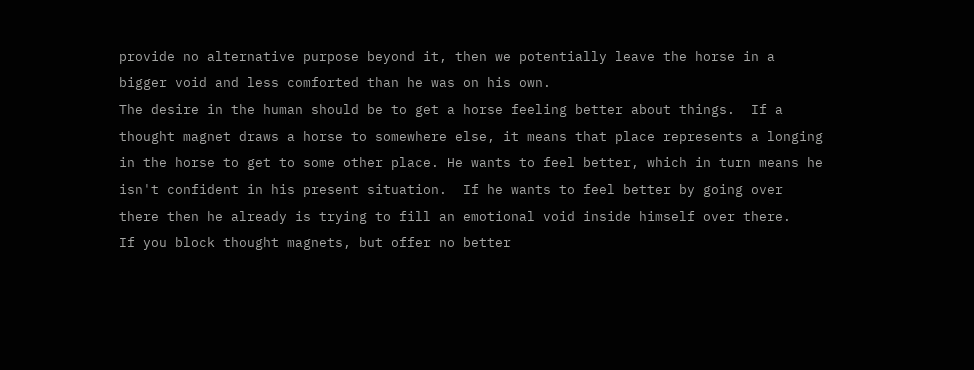provide no alternative purpose beyond it, then we potentially leave the horse in a bigger void and less comforted than he was on his own.
The desire in the human should be to get a horse feeling better about things.  If a thought magnet draws a horse to somewhere else, it means that place represents a longing in the horse to get to some other place. He wants to feel better, which in turn means he isn't confident in his present situation.  If he wants to feel better by going over there then he already is trying to fill an emotional void inside himself over there.
If you block thought magnets, but offer no better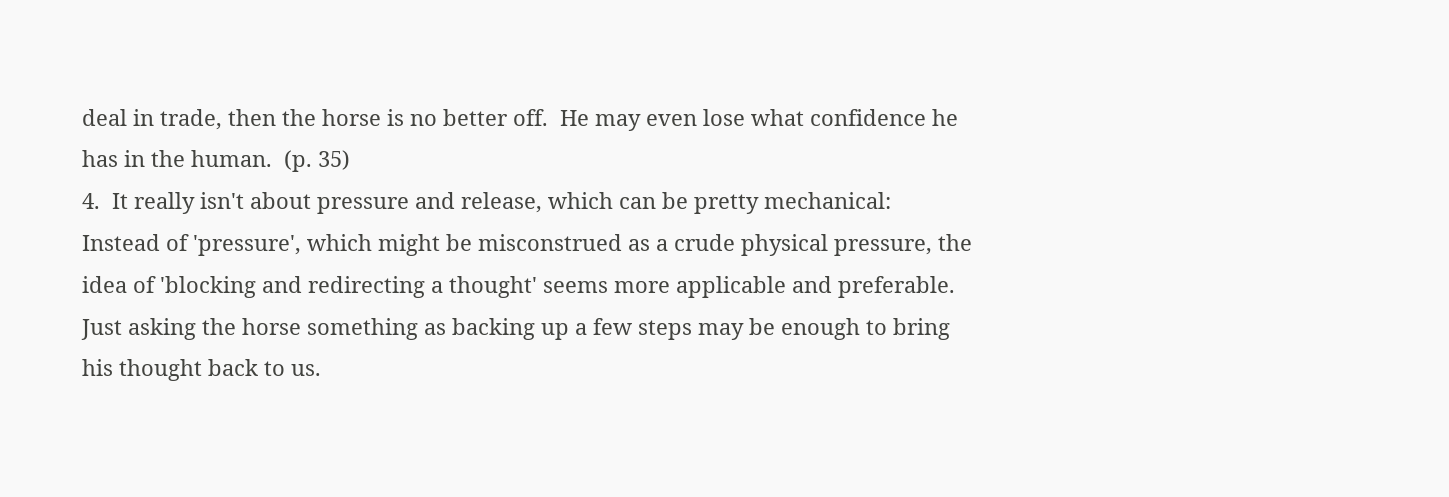deal in trade, then the horse is no better off.  He may even lose what confidence he has in the human.  (p. 35)
4.  It really isn't about pressure and release, which can be pretty mechanical:
Instead of 'pressure', which might be misconstrued as a crude physical pressure, the idea of 'blocking and redirecting a thought' seems more applicable and preferable.  Just asking the horse something as backing up a few steps may be enough to bring his thought back to us.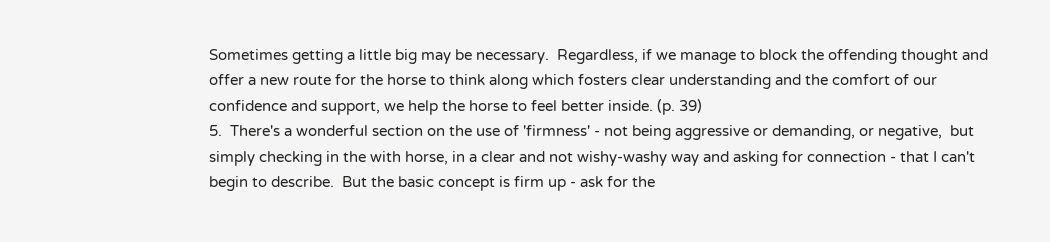Sometimes getting a little big may be necessary.  Regardless, if we manage to block the offending thought and offer a new route for the horse to think along which fosters clear understanding and the comfort of our confidence and support, we help the horse to feel better inside. (p. 39)
5.  There's a wonderful section on the use of 'firmness' - not being aggressive or demanding, or negative,  but simply checking in the with horse, in a clear and not wishy-washy way and asking for connection - that I can't begin to describe.  But the basic concept is firm up - ask for the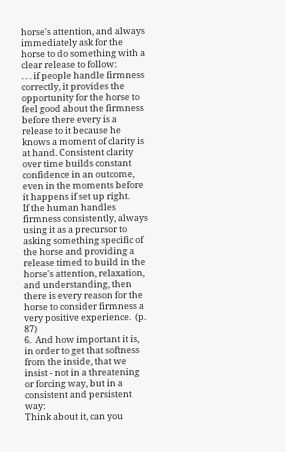horse's attention, and always immediately ask for the horse to do something with a clear release to follow:
. . . if people handle firmness correctly, it provides the opportunity for the horse to feel good about the firmness before there every is a release to it because he knows a moment of clarity is at hand. Consistent clarity over time builds constant confidence in an outcome, even in the moments before it happens if set up right.
If the human handles firmness consistently, always using it as a precursor to asking something specific of the horse and providing a release timed to build in the horse's attention, relaxation, and understanding, then there is every reason for the horse to consider firmness a very positive experience.  (p. 87)
6.  And how important it is, in order to get that softness from the inside, that we insist - not in a threatening or forcing way, but in a consistent and persistent way:
Think about it, can you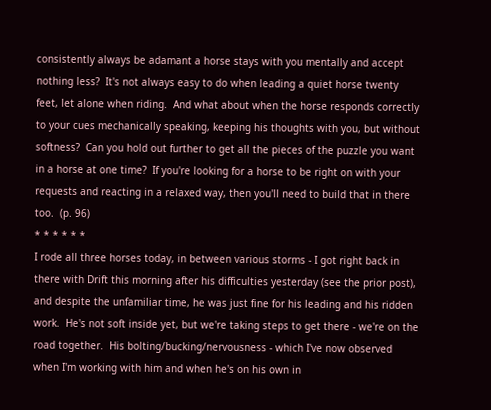consistently always be adamant a horse stays with you mentally and accept nothing less?  It's not always easy to do when leading a quiet horse twenty feet, let alone when riding.  And what about when the horse responds correctly to your cues mechanically speaking, keeping his thoughts with you, but without softness?  Can you hold out further to get all the pieces of the puzzle you want in a horse at one time?  If you're looking for a horse to be right on with your requests and reacting in a relaxed way, then you'll need to build that in there too.  (p. 96)
* * * * * *
I rode all three horses today, in between various storms - I got right back in there with Drift this morning after his difficulties yesterday (see the prior post), and despite the unfamiliar time, he was just fine for his leading and his ridden work.  He's not soft inside yet, but we're taking steps to get there - we're on the road together.  His bolting/bucking/nervousness - which I've now observed when I'm working with him and when he's on his own in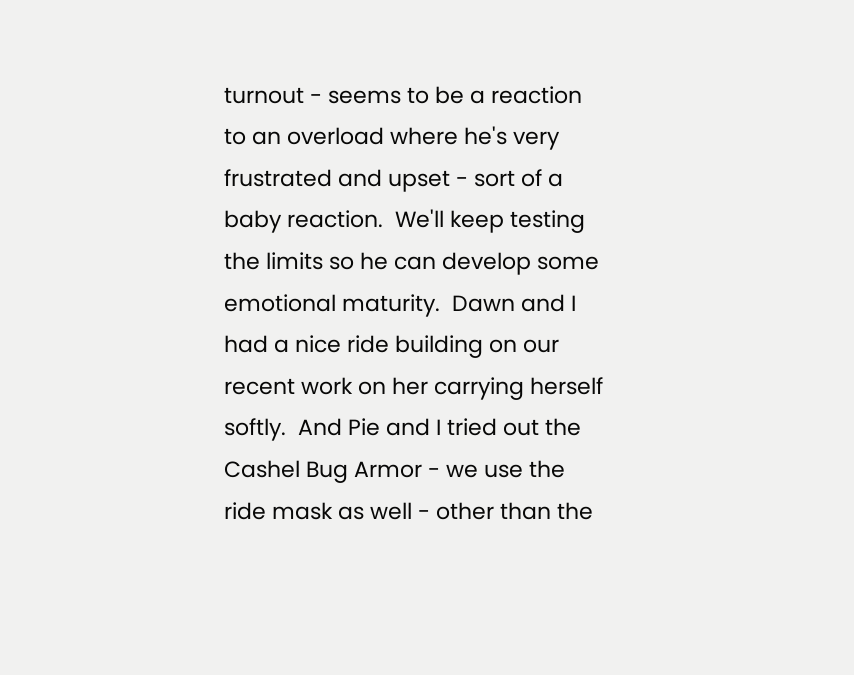turnout - seems to be a reaction to an overload where he's very frustrated and upset - sort of a baby reaction.  We'll keep testing the limits so he can develop some emotional maturity.  Dawn and I had a nice ride building on our recent work on her carrying herself softly.  And Pie and I tried out the Cashel Bug Armor - we use the ride mask as well - other than the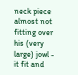neck piece almost not fitting over his (very large) jowl - it fit and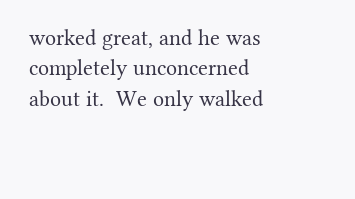worked great, and he was completely unconcerned about it.  We only walked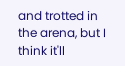and trotted in the arena, but I think it'll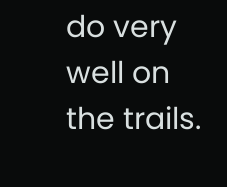do very well on the trails.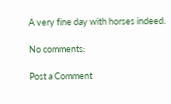A very fine day with horses indeed.

No comments:

Post a Comment